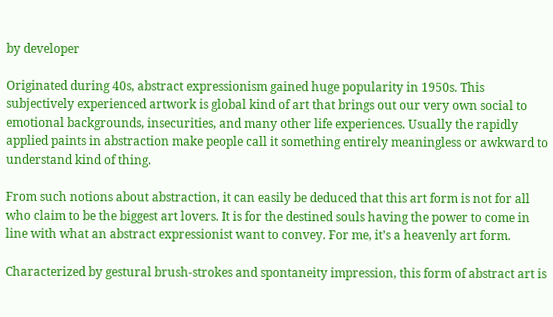by developer

Originated during 40s, abstract expressionism gained huge popularity in 1950s. This subjectively experienced artwork is global kind of art that brings out our very own social to emotional backgrounds, insecurities, and many other life experiences. Usually the rapidly applied paints in abstraction make people call it something entirely meaningless or awkward to understand kind of thing.

From such notions about abstraction, it can easily be deduced that this art form is not for all who claim to be the biggest art lovers. It is for the destined souls having the power to come in line with what an abstract expressionist want to convey. For me, it’s a heavenly art form.

Characterized by gestural brush-strokes and spontaneity impression, this form of abstract art is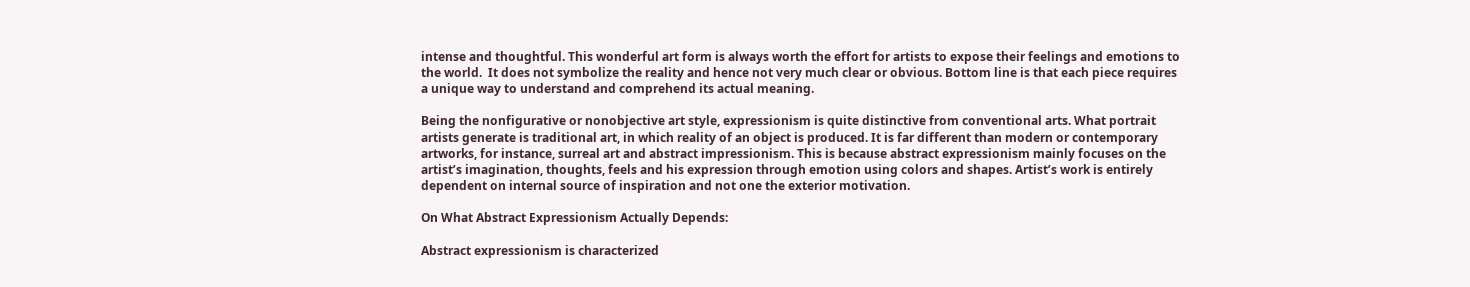intense and thoughtful. This wonderful art form is always worth the effort for artists to expose their feelings and emotions to the world.  It does not symbolize the reality and hence not very much clear or obvious. Bottom line is that each piece requires a unique way to understand and comprehend its actual meaning.

Being the nonfigurative or nonobjective art style, expressionism is quite distinctive from conventional arts. What portrait artists generate is traditional art, in which reality of an object is produced. It is far different than modern or contemporary artworks, for instance, surreal art and abstract impressionism. This is because abstract expressionism mainly focuses on the artist’s imagination, thoughts, feels and his expression through emotion using colors and shapes. Artist’s work is entirely dependent on internal source of inspiration and not one the exterior motivation.

On What Abstract Expressionism Actually Depends:

Abstract expressionism is characterized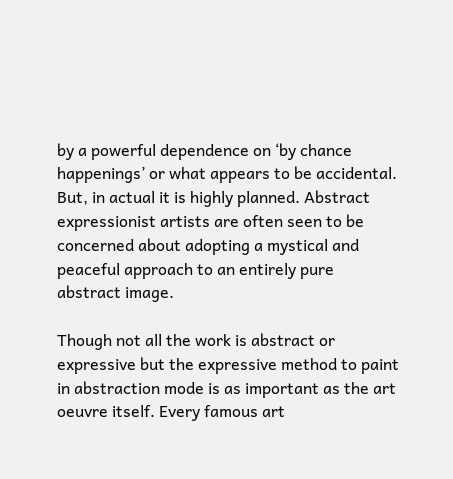by a powerful dependence on ‘by chance happenings’ or what appears to be accidental. But, in actual it is highly planned. Abstract expressionist artists are often seen to be concerned about adopting a mystical and peaceful approach to an entirely pure abstract image.

Though not all the work is abstract or expressive but the expressive method to paint in abstraction mode is as important as the art oeuvre itself. Every famous art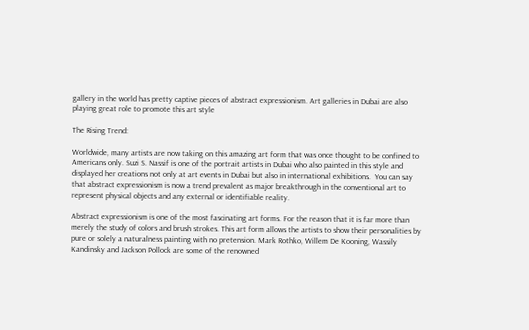gallery in the world has pretty captive pieces of abstract expressionism. Art galleries in Dubai are also playing great role to promote this art style

The Rising Trend:

Worldwide, many artists are now taking on this amazing art form that was once thought to be confined to Americans only. Suzi S. Nassif is one of the portrait artists in Dubai who also painted in this style and displayed her creations not only at art events in Dubai but also in international exhibitions.  You can say that abstract expressionism is now a trend prevalent as major breakthrough in the conventional art to represent physical objects and any external or identifiable reality.

Abstract expressionism is one of the most fascinating art forms. For the reason that it is far more than merely the study of colors and brush strokes. This art form allows the artists to show their personalities by pure or solely a naturalness painting with no pretension. Mark Rothko, Willem De Kooning, Wassily Kandinsky and Jackson Pollock are some of the renowned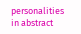personalities in abstract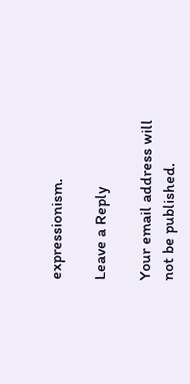expressionism.

Leave a Reply

Your email address will not be published.